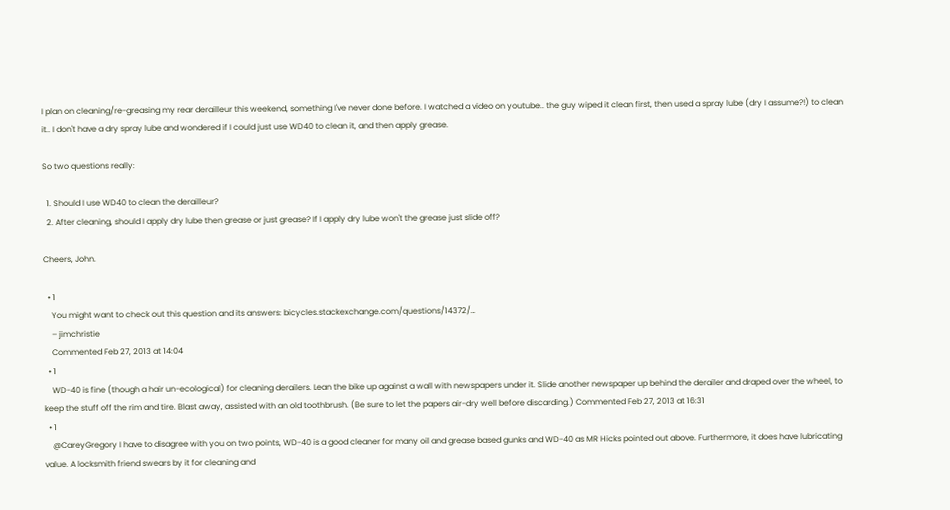I plan on cleaning/re-greasing my rear derailleur this weekend, something I've never done before. I watched a video on youtube.. the guy wiped it clean first, then used a spray lube (dry I assume?!) to clean it.. I don't have a dry spray lube and wondered if I could just use WD40 to clean it, and then apply grease.

So two questions really:

  1. Should I use WD40 to clean the derailleur?
  2. After cleaning, should I apply dry lube then grease or just grease? If I apply dry lube won't the grease just slide off?

Cheers, John.

  • 1
    You might want to check out this question and its answers: bicycles.stackexchange.com/questions/14372/…
    – jimchristie
    Commented Feb 27, 2013 at 14:04
  • 1
    WD-40 is fine (though a hair un-ecological) for cleaning derailers. Lean the bike up against a wall with newspapers under it. Slide another newspaper up behind the derailer and draped over the wheel, to keep the stuff off the rim and tire. Blast away, assisted with an old toothbrush. (Be sure to let the papers air-dry well before discarding.) Commented Feb 27, 2013 at 16:31
  • 1
    @CareyGregory I have to disagree with you on two points, WD-40 is a good cleaner for many oil and grease based gunks and WD-40 as MR Hicks pointed out above. Furthermore, it does have lubricating value. A locksmith friend swears by it for cleaning and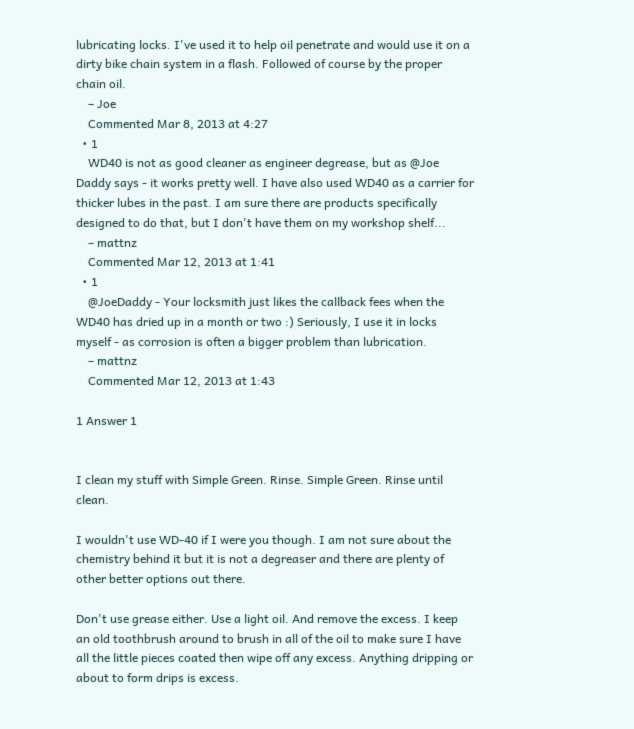lubricating locks. I've used it to help oil penetrate and would use it on a dirty bike chain system in a flash. Followed of course by the proper chain oil.
    – Joe
    Commented Mar 8, 2013 at 4:27
  • 1
    WD40 is not as good cleaner as engineer degrease, but as @Joe Daddy says - it works pretty well. I have also used WD40 as a carrier for thicker lubes in the past. I am sure there are products specifically designed to do that, but I don't have them on my workshop shelf...
    – mattnz
    Commented Mar 12, 2013 at 1:41
  • 1
    @JoeDaddy - Your locksmith just likes the callback fees when the WD40 has dried up in a month or two :) Seriously, I use it in locks myself - as corrosion is often a bigger problem than lubrication.
    – mattnz
    Commented Mar 12, 2013 at 1:43

1 Answer 1


I clean my stuff with Simple Green. Rinse. Simple Green. Rinse until clean.

I wouldn't use WD-40 if I were you though. I am not sure about the chemistry behind it but it is not a degreaser and there are plenty of other better options out there.

Don't use grease either. Use a light oil. And remove the excess. I keep an old toothbrush around to brush in all of the oil to make sure I have all the little pieces coated then wipe off any excess. Anything dripping or about to form drips is excess.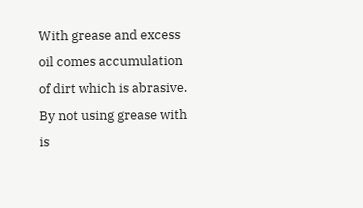With grease and excess oil comes accumulation of dirt which is abrasive. By not using grease with is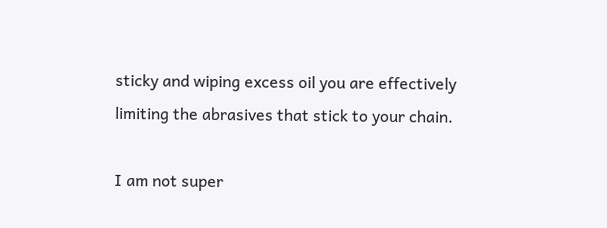sticky and wiping excess oil you are effectively limiting the abrasives that stick to your chain.

I am not super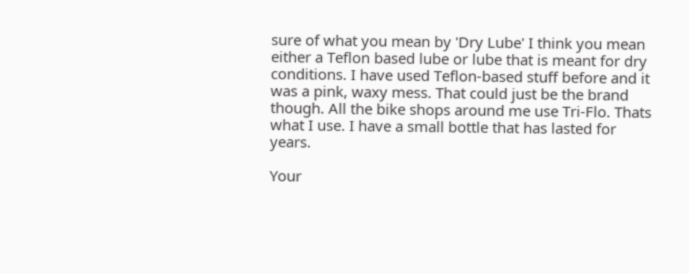sure of what you mean by 'Dry Lube' I think you mean either a Teflon based lube or lube that is meant for dry conditions. I have used Teflon-based stuff before and it was a pink, waxy mess. That could just be the brand though. All the bike shops around me use Tri-Flo. Thats what I use. I have a small bottle that has lasted for years.

Your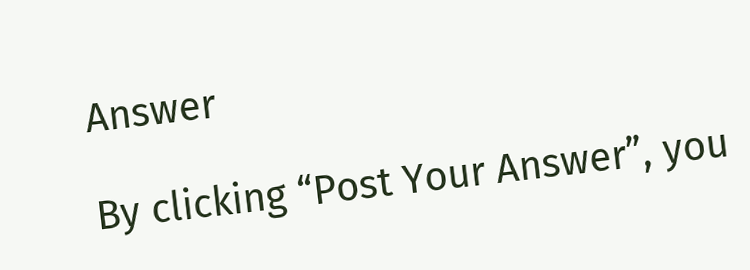Answer

By clicking “Post Your Answer”, you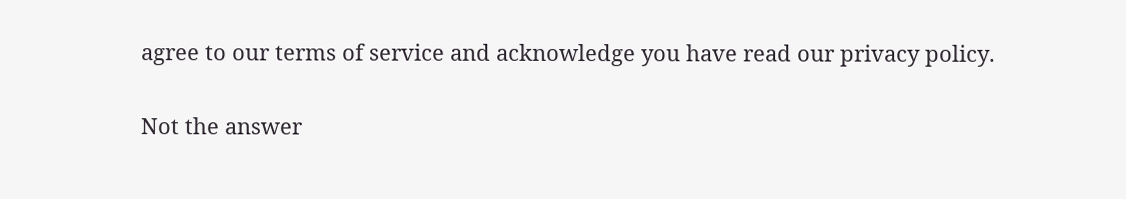agree to our terms of service and acknowledge you have read our privacy policy.

Not the answer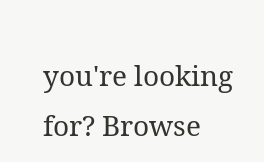you're looking for? Browse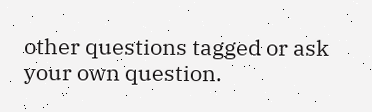other questions tagged or ask your own question.